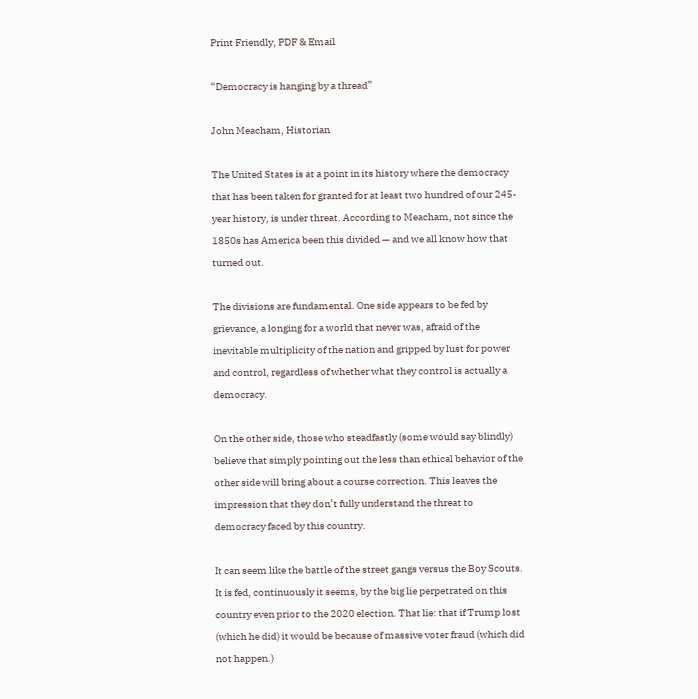Print Friendly, PDF & Email

“Democracy is hanging by a thread”

John Meacham, Historian

The United States is at a point in its history where the democracy that has been taken for granted for at least two hundred of our 245-year history, is under threat. According to Meacham, not since the 1850s has America been this divided — and we all know how that turned out.

The divisions are fundamental. One side appears to be fed by grievance, a longing for a world that never was, afraid of the inevitable multiplicity of the nation and gripped by lust for power and control, regardless of whether what they control is actually a democracy.

On the other side, those who steadfastly (some would say blindly) believe that simply pointing out the less than ethical behavior of the other side will bring about a course correction. This leaves the impression that they don’t fully understand the threat to democracy faced by this country.

It can seem like the battle of the street gangs versus the Boy Scouts. It is fed, continuously it seems, by the big lie perpetrated on this country even prior to the 2020 election. That lie: that if Trump lost (which he did) it would be because of massive voter fraud (which did not happen.)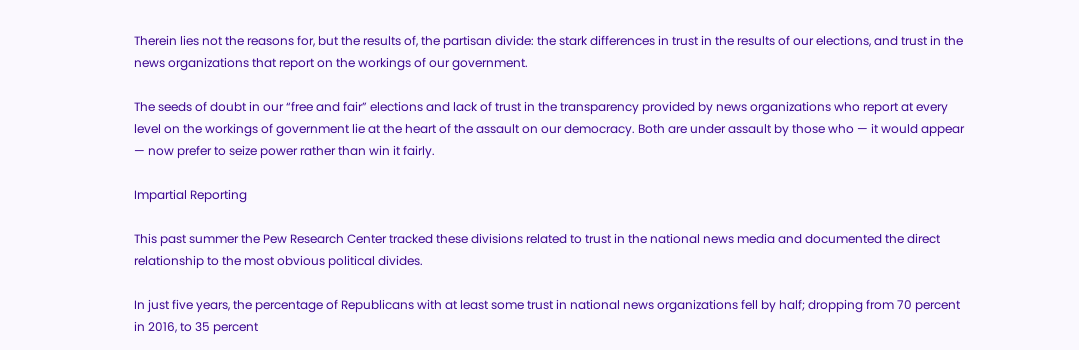Therein lies not the reasons for, but the results of, the partisan divide: the stark differences in trust in the results of our elections, and trust in the news organizations that report on the workings of our government.

The seeds of doubt in our “free and fair” elections and lack of trust in the transparency provided by news organizations who report at every level on the workings of government lie at the heart of the assault on our democracy. Both are under assault by those who — it would appear — now prefer to seize power rather than win it fairly.

Impartial Reporting

This past summer the Pew Research Center tracked these divisions related to trust in the national news media and documented the direct relationship to the most obvious political divides.

In just five years, the percentage of Republicans with at least some trust in national news organizations fell by half; dropping from 70 percent in 2016, to 35 percent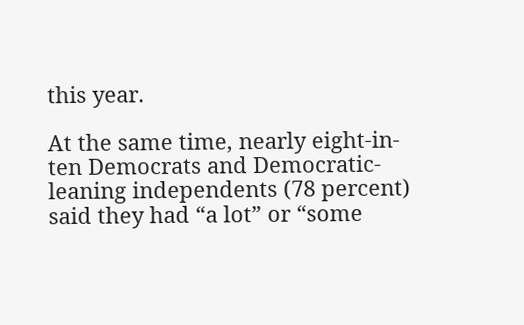this year.

At the same time, nearly eight-in-ten Democrats and Democratic-leaning independents (78 percent) said they had “a lot” or “some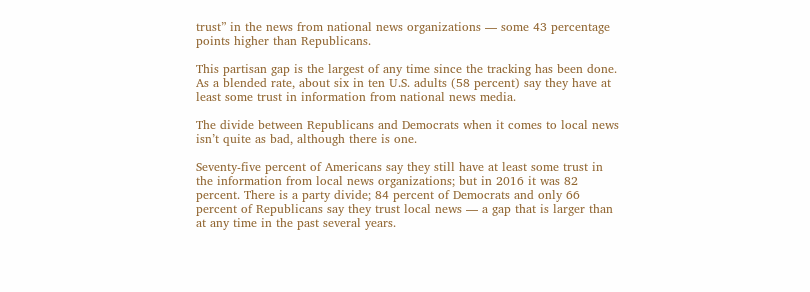trust” in the news from national news organizations — some 43 percentage points higher than Republicans.

This partisan gap is the largest of any time since the tracking has been done. As a blended rate, about six in ten U.S. adults (58 percent) say they have at least some trust in information from national news media.

The divide between Republicans and Democrats when it comes to local news isn’t quite as bad, although there is one.

Seventy-five percent of Americans say they still have at least some trust in the information from local news organizations; but in 2016 it was 82 percent. There is a party divide; 84 percent of Democrats and only 66 percent of Republicans say they trust local news — a gap that is larger than at any time in the past several years.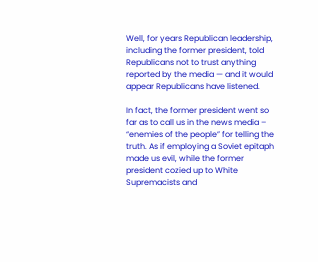Well, for years Republican leadership, including the former president, told Republicans not to trust anything reported by the media — and it would appear Republicans have listened.

In fact, the former president went so far as to call us in the news media – “enemies of the people” for telling the truth. As if employing a Soviet epitaph made us evil, while the former president cozied up to White Supremacists and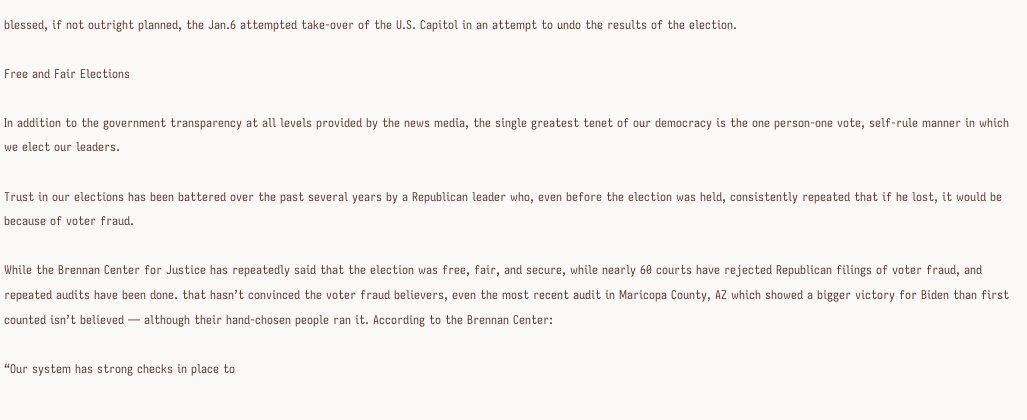blessed, if not outright planned, the Jan.6 attempted take-over of the U.S. Capitol in an attempt to undo the results of the election.

Free and Fair Elections

In addition to the government transparency at all levels provided by the news media, the single greatest tenet of our democracy is the one person-one vote, self-rule manner in which we elect our leaders.

Trust in our elections has been battered over the past several years by a Republican leader who, even before the election was held, consistently repeated that if he lost, it would be because of voter fraud.

While the Brennan Center for Justice has repeatedly said that the election was free, fair, and secure, while nearly 60 courts have rejected Republican filings of voter fraud, and repeated audits have been done. that hasn’t convinced the voter fraud believers, even the most recent audit in Maricopa County, AZ which showed a bigger victory for Biden than first counted isn’t believed — although their hand-chosen people ran it. According to the Brennan Center:

“Our system has strong checks in place to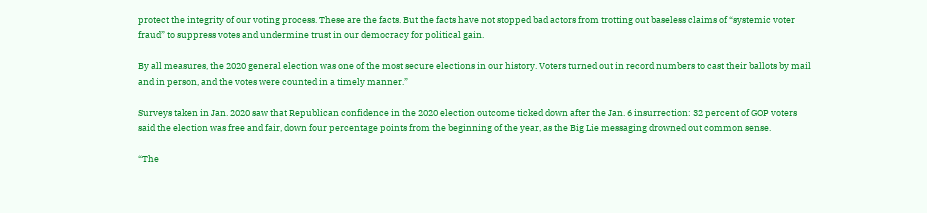protect the integrity of our voting process. These are the facts. But the facts have not stopped bad actors from trotting out baseless claims of “systemic voter fraud” to suppress votes and undermine trust in our democracy for political gain.

By all measures, the 2020 general election was one of the most secure elections in our history. Voters turned out in record numbers to cast their ballots by mail and in person, and the votes were counted in a timely manner.”

Surveys taken in Jan. 2020 saw that Republican confidence in the 2020 election outcome ticked down after the Jan. 6 insurrection: 32 percent of GOP voters said the election was free and fair, down four percentage points from the beginning of the year, as the Big Lie messaging drowned out common sense.

“The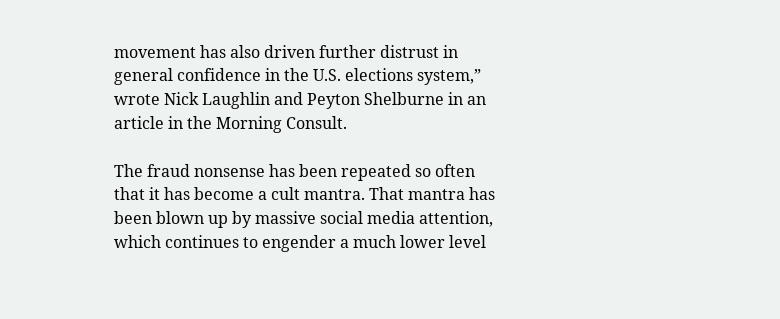movement has also driven further distrust in general confidence in the U.S. elections system,” wrote Nick Laughlin and Peyton Shelburne in an article in the Morning Consult.

The fraud nonsense has been repeated so often that it has become a cult mantra. That mantra has been blown up by massive social media attention, which continues to engender a much lower level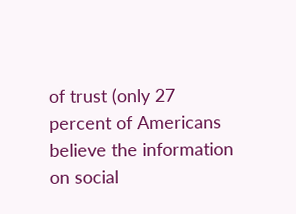of trust (only 27 percent of Americans believe the information on social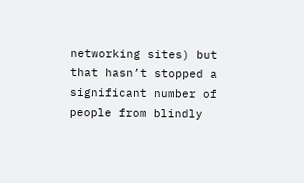networking sites) but that hasn’t stopped a significant number of people from blindly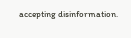accepting disinformation.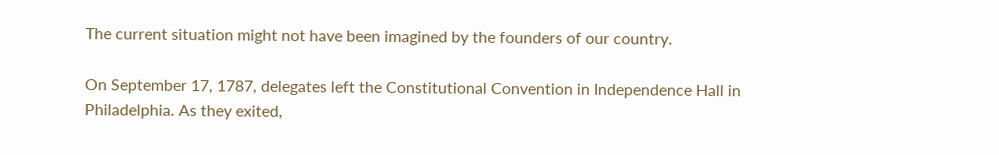The current situation might not have been imagined by the founders of our country.

On September 17, 1787, delegates left the Constitutional Convention in Independence Hall in Philadelphia. As they exited,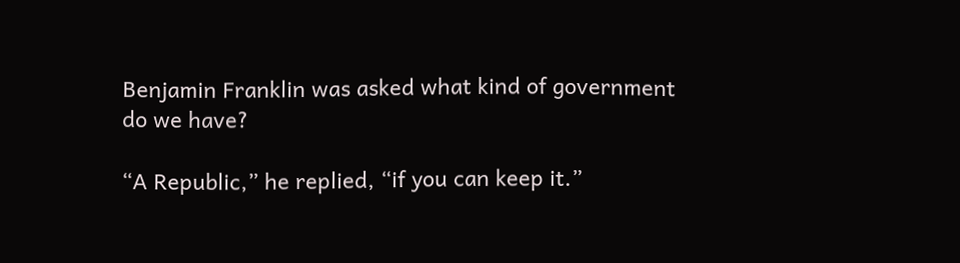Benjamin Franklin was asked what kind of government do we have?

“A Republic,” he replied, “if you can keep it.”